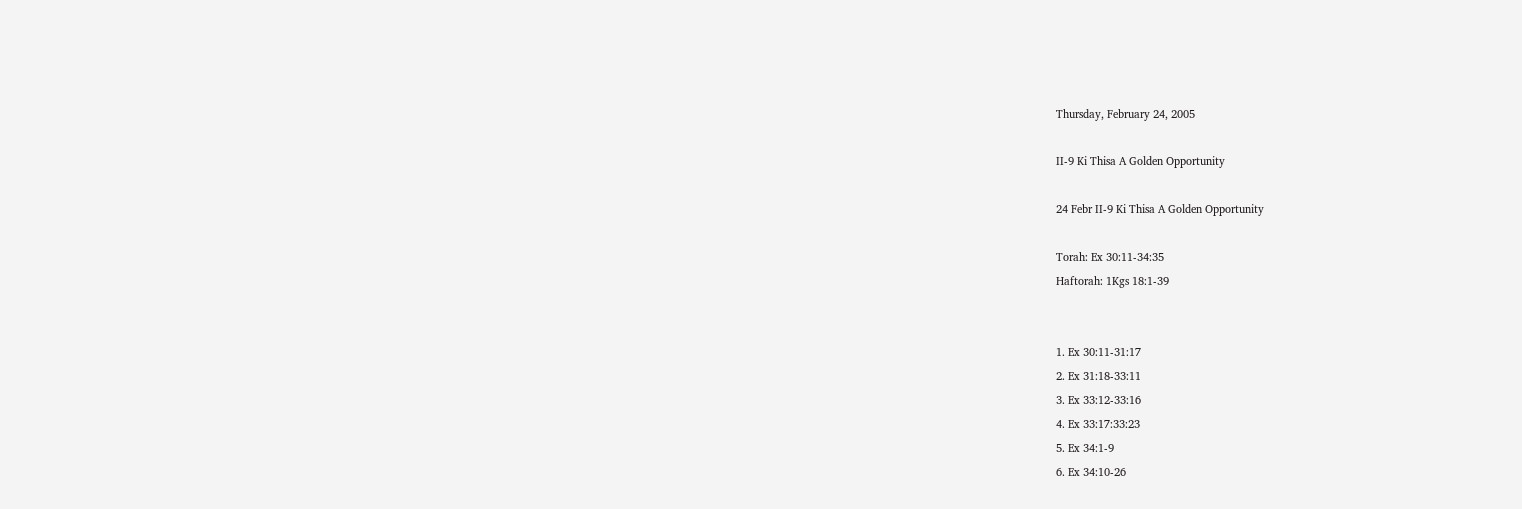Thursday, February 24, 2005

II-9 Ki Thisa A Golden Opportunity

24 Febr II-9 Ki Thisa A Golden Opportunity

Torah: Ex 30:11-34:35
Haftorah: 1Kgs 18:1-39


1. Ex 30:11-31:17
2. Ex 31:18-33:11
3. Ex 33:12-33:16
4. Ex 33:17:33:23
5. Ex 34:1-9
6. Ex 34:10-26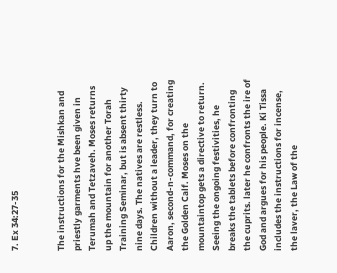7. Ex 34:27-35


The instructions for the Mishkan and priestly garments hve been given in Terumah and Tetzaveh. Moses returns up the mountain for another Torah Training Seminar, but is absent thirty nine days. The natives are restless. Children without a leader, they turn to Aaron, second-n-command, for creating the Golden Calf. Moses on the mountaintop gets a directive to return. Seeing the ongoing festivities, he breaks the tablets before confronting the cuprits. later he confronts the ire of God and argues for his people. Ki Tissa includes the instructions for incense, the laver, the Law of the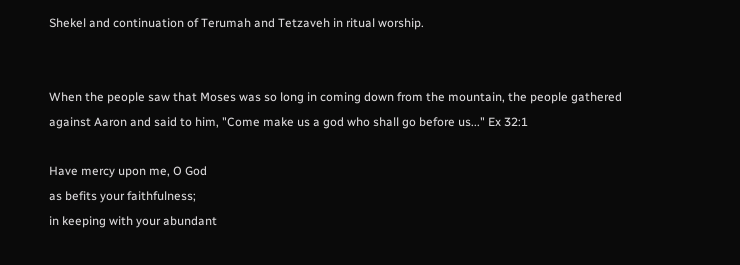Shekel and continuation of Terumah and Tetzaveh in ritual worship.


When the people saw that Moses was so long in coming down from the mountain, the people gathered against Aaron and said to him, "Come make us a god who shall go before us..." Ex 32:1

Have mercy upon me, O God
as befits your faithfulness;
in keeping with your abundant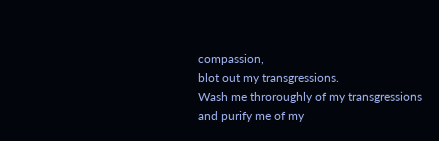compassion,
blot out my transgressions.
Wash me throroughly of my transgressions
and purify me of my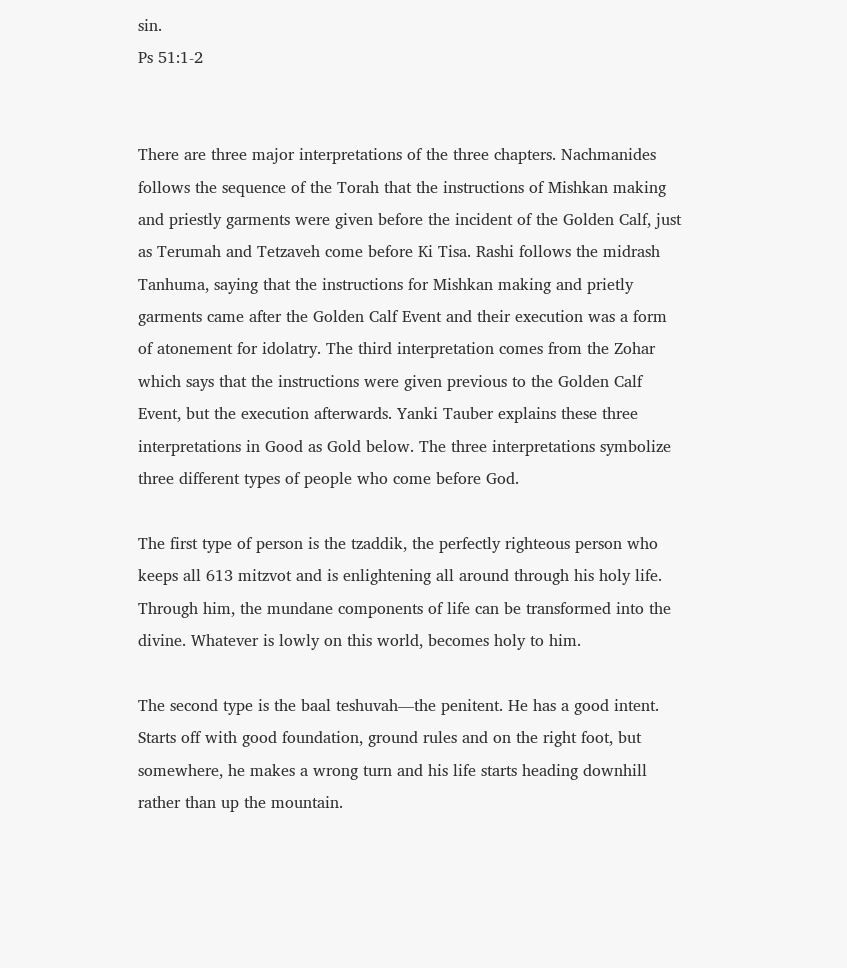sin.
Ps 51:1-2


There are three major interpretations of the three chapters. Nachmanides follows the sequence of the Torah that the instructions of Mishkan making and priestly garments were given before the incident of the Golden Calf, just as Terumah and Tetzaveh come before Ki Tisa. Rashi follows the midrash Tanhuma, saying that the instructions for Mishkan making and prietly garments came after the Golden Calf Event and their execution was a form of atonement for idolatry. The third interpretation comes from the Zohar which says that the instructions were given previous to the Golden Calf Event, but the execution afterwards. Yanki Tauber explains these three interpretations in Good as Gold below. The three interpretations symbolize three different types of people who come before God.

The first type of person is the tzaddik, the perfectly righteous person who keeps all 613 mitzvot and is enlightening all around through his holy life. Through him, the mundane components of life can be transformed into the divine. Whatever is lowly on this world, becomes holy to him.

The second type is the baal teshuvah—the penitent. He has a good intent. Starts off with good foundation, ground rules and on the right foot, but somewhere, he makes a wrong turn and his life starts heading downhill rather than up the mountain.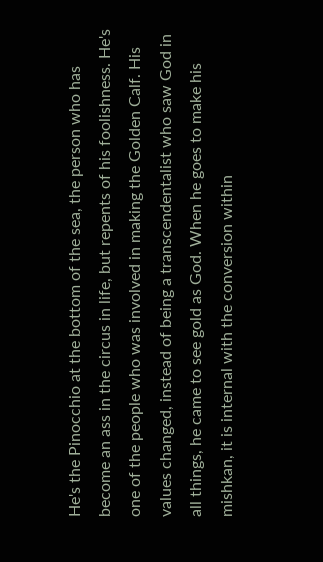He's the Pinocchio at the bottom of the sea, the person who has become an ass in the circus in life, but repents of his foolishness. He's one of the people who was involved in making the Golden Calf. His values changed, instead of being a transcendentalist who saw God in all things, he came to see gold as God. When he goes to make his mishkan, it is internal with the conversion within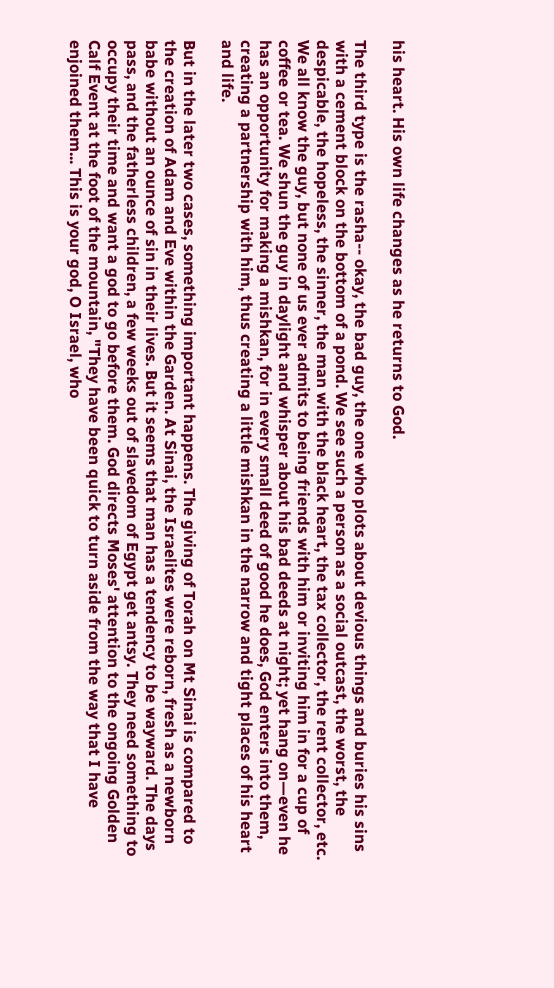his heart. His own life changes as he returns to God.

The third type is the rasha-- okay, the bad guy, the one who plots about devious things and buries his sins with a cement block on the bottom of a pond. We see such a person as a social outcast, the worst, the despicable, the hopeless, the sinner, the man with the black heart, the tax collector, the rent collector, etc. We all know the guy, but none of us ever admits to being friends with him or inviting him in for a cup of coffee or tea. We shun the guy in daylight and whisper about his bad deeds at night; yet hang on—even he has an opportunity for making a mishkan, for in every small deed of good he does, God enters into them, creating a partnership with him, thus creating a little mishkan in the narrow and tight places of his heart and life.

But in the later two cases, something important happens. The giving of Torah on Mt Sinai is compared to the creation of Adam and Eve within the Garden. At Sinai, the Israelites were reborn, fresh as a newborn babe without an ounce of sin in their lives. But it seems that man has a tendency to be wayward. The days pass, and the fatherless children, a few weeks out of slavedom of Egypt get antsy. They need something to occupy their time and want a god to go before them. God directs Moses' attention to the ongoing Golden Calf Event at the foot of the mountain, "They have been quick to turn aside from the way that I have enjoined them... This is your god, O Israel, who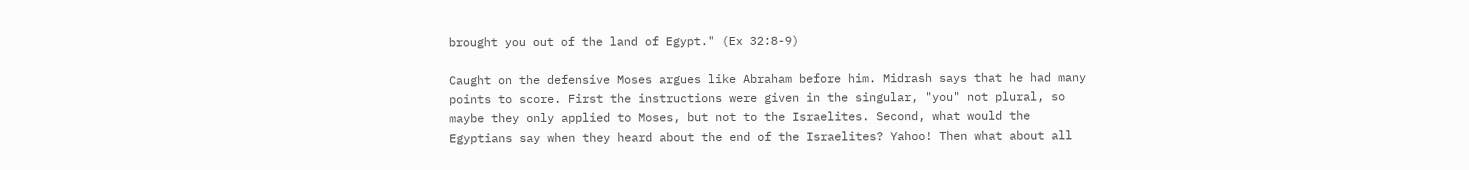brought you out of the land of Egypt." (Ex 32:8-9)

Caught on the defensive Moses argues like Abraham before him. Midrash says that he had many points to score. First the instructions were given in the singular, "you" not plural, so maybe they only applied to Moses, but not to the Israelites. Second, what would the Egyptians say when they heard about the end of the Israelites? Yahoo! Then what about all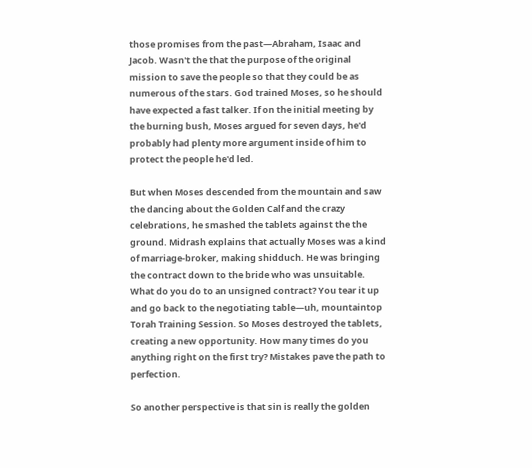those promises from the past—Abraham, Isaac and Jacob. Wasn't the that the purpose of the original mission to save the people so that they could be as numerous of the stars. God trained Moses, so he should have expected a fast talker. If on the initial meeting by the burning bush, Moses argued for seven days, he'd probably had plenty more argument inside of him to protect the people he'd led.

But when Moses descended from the mountain and saw the dancing about the Golden Calf and the crazy celebrations, he smashed the tablets against the the ground. Midrash explains that actually Moses was a kind of marriage-broker, making shidduch. He was bringing the contract down to the bride who was unsuitable. What do you do to an unsigned contract? You tear it up and go back to the negotiating table—uh, mountaintop Torah Training Session. So Moses destroyed the tablets, creating a new opportunity. How many times do you anything right on the first try? Mistakes pave the path to perfection.

So another perspective is that sin is really the golden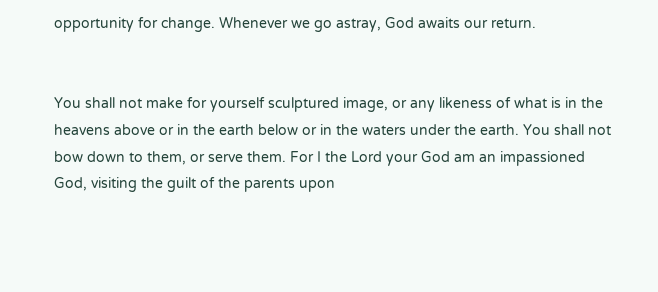opportunity for change. Whenever we go astray, God awaits our return.


You shall not make for yourself sculptured image, or any likeness of what is in the heavens above or in the earth below or in the waters under the earth. You shall not bow down to them, or serve them. For I the Lord your God am an impassioned God, visiting the guilt of the parents upon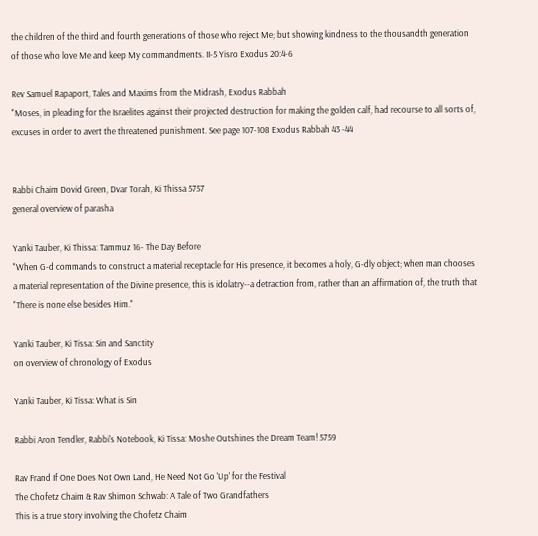the children of the third and fourth generations of those who reject Me; but showing kindness to the thousandth generation of those who love Me and keep My commandments. II-5 Yisro Exodus 20:4-6

Rev Samuel Rapaport, Tales and Maxims from the Midrash, Exodus Rabbah
"Moses, in pleading for the Israelites against their projected destruction for making the golden calf, had recourse to all sorts of, excuses in order to avert the threatened punishment. See page 107-108 Exodus Rabbah 43 -44


Rabbi Chaim Dovid Green, Dvar Torah, Ki Thissa 5757
general overview of parasha

Yanki Tauber, Ki Thissa: Tammuz 16- The Day Before
"When G-d commands to construct a material receptacle for His presence, it becomes a holy, G-dly object; when man chooses a material representation of the Divine presence, this is idolatry--a detraction from, rather than an affirmation of, the truth that "There is none else besides Him."

Yanki Tauber, Ki Tissa: Sin and Sanctity
on overview of chronology of Exodus

Yanki Tauber, Ki Tissa: What is Sin

Rabbi Aron Tendler, Rabbi's Notebook, Ki Tissa: Moshe Outshines the Dream Team! 5759

Rav Frand If One Does Not Own Land, He Need Not Go 'Up' for the Festival
The Chofetz Chaim & Rav Shimon Schwab: A Tale of Two Grandfathers
This is a true story involving the Chofetz Chaim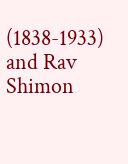(1838-1933) and Rav Shimon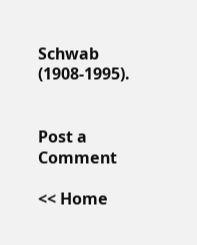Schwab (1908-1995).


Post a Comment

<< Home